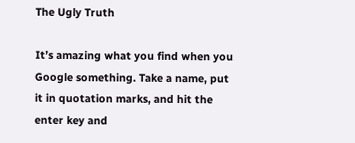The Ugly Truth

It’s amazing what you find when you Google something. Take a name, put it in quotation marks, and hit the enter key and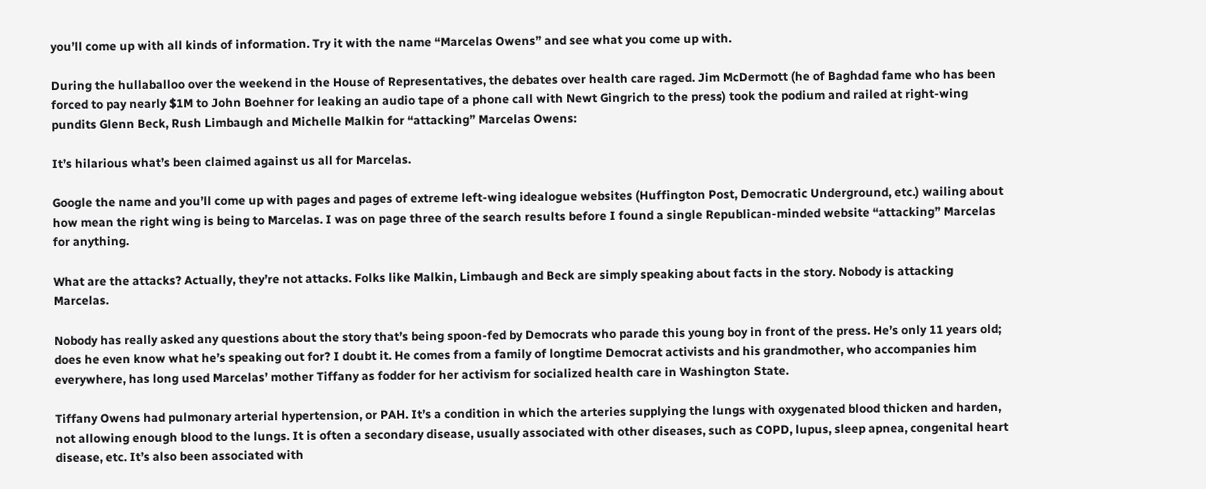you’ll come up with all kinds of information. Try it with the name “Marcelas Owens” and see what you come up with.

During the hullaballoo over the weekend in the House of Representatives, the debates over health care raged. Jim McDermott (he of Baghdad fame who has been forced to pay nearly $1M to John Boehner for leaking an audio tape of a phone call with Newt Gingrich to the press) took the podium and railed at right-wing pundits Glenn Beck, Rush Limbaugh and Michelle Malkin for “attacking” Marcelas Owens:

It’s hilarious what’s been claimed against us all for Marcelas.

Google the name and you’ll come up with pages and pages of extreme left-wing idealogue websites (Huffington Post, Democratic Underground, etc.) wailing about how mean the right wing is being to Marcelas. I was on page three of the search results before I found a single Republican-minded website “attacking” Marcelas for anything.

What are the attacks? Actually, they’re not attacks. Folks like Malkin, Limbaugh and Beck are simply speaking about facts in the story. Nobody is attacking Marcelas.

Nobody has really asked any questions about the story that’s being spoon-fed by Democrats who parade this young boy in front of the press. He’s only 11 years old; does he even know what he’s speaking out for? I doubt it. He comes from a family of longtime Democrat activists and his grandmother, who accompanies him everywhere, has long used Marcelas’ mother Tiffany as fodder for her activism for socialized health care in Washington State.

Tiffany Owens had pulmonary arterial hypertension, or PAH. It’s a condition in which the arteries supplying the lungs with oxygenated blood thicken and harden, not allowing enough blood to the lungs. It is often a secondary disease, usually associated with other diseases, such as COPD, lupus, sleep apnea, congenital heart disease, etc. It’s also been associated with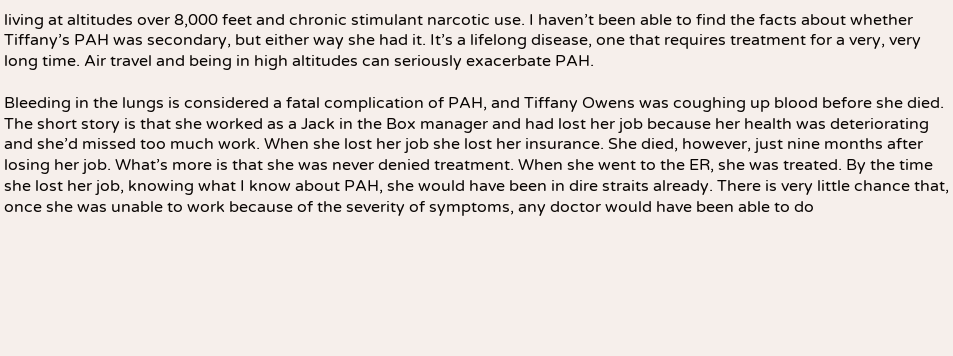living at altitudes over 8,000 feet and chronic stimulant narcotic use. I haven’t been able to find the facts about whether Tiffany’s PAH was secondary, but either way she had it. It’s a lifelong disease, one that requires treatment for a very, very long time. Air travel and being in high altitudes can seriously exacerbate PAH.

Bleeding in the lungs is considered a fatal complication of PAH, and Tiffany Owens was coughing up blood before she died. The short story is that she worked as a Jack in the Box manager and had lost her job because her health was deteriorating and she’d missed too much work. When she lost her job she lost her insurance. She died, however, just nine months after losing her job. What’s more is that she was never denied treatment. When she went to the ER, she was treated. By the time she lost her job, knowing what I know about PAH, she would have been in dire straits already. There is very little chance that, once she was unable to work because of the severity of symptoms, any doctor would have been able to do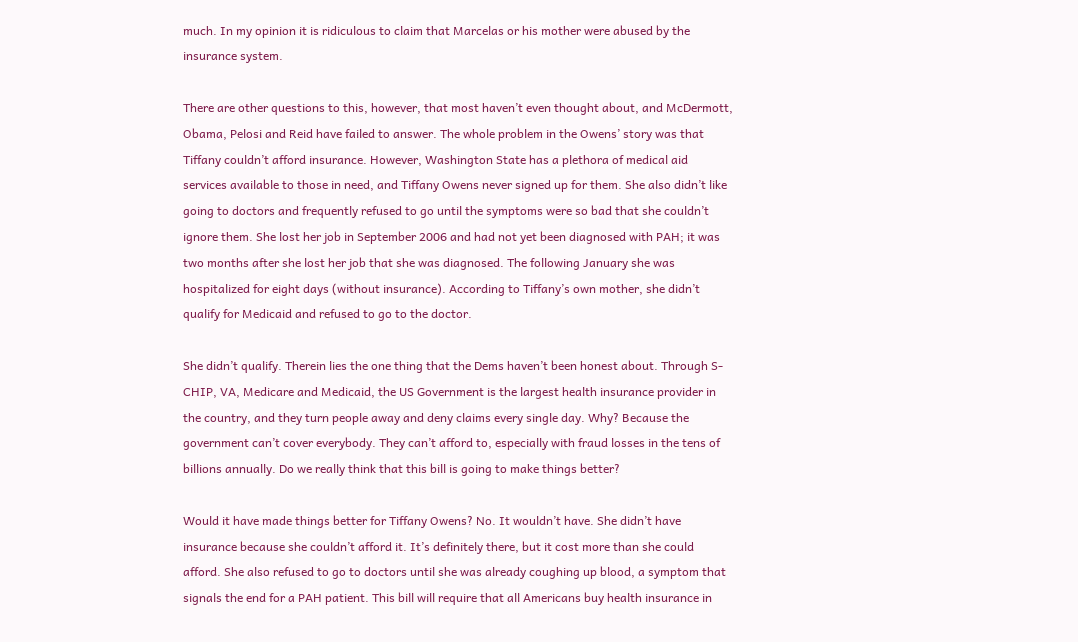much. In my opinion it is ridiculous to claim that Marcelas or his mother were abused by the insurance system.

There are other questions to this, however, that most haven’t even thought about, and McDermott, Obama, Pelosi and Reid have failed to answer. The whole problem in the Owens’ story was that Tiffany couldn’t afford insurance. However, Washington State has a plethora of medical aid services available to those in need, and Tiffany Owens never signed up for them. She also didn’t like going to doctors and frequently refused to go until the symptoms were so bad that she couldn’t ignore them. She lost her job in September 2006 and had not yet been diagnosed with PAH; it was two months after she lost her job that she was diagnosed. The following January she was hospitalized for eight days (without insurance). According to Tiffany’s own mother, she didn’t qualify for Medicaid and refused to go to the doctor.

She didn’t qualify. Therein lies the one thing that the Dems haven’t been honest about. Through S-CHIP, VA, Medicare and Medicaid, the US Government is the largest health insurance provider in the country, and they turn people away and deny claims every single day. Why? Because the government can’t cover everybody. They can’t afford to, especially with fraud losses in the tens of billions annually. Do we really think that this bill is going to make things better?

Would it have made things better for Tiffany Owens? No. It wouldn’t have. She didn’t have insurance because she couldn’t afford it. It’s definitely there, but it cost more than she could afford. She also refused to go to doctors until she was already coughing up blood, a symptom that signals the end for a PAH patient. This bill will require that all Americans buy health insurance in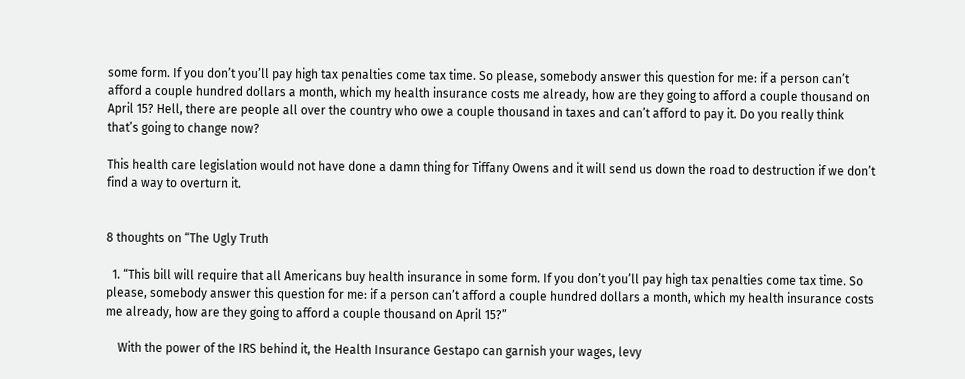some form. If you don’t you’ll pay high tax penalties come tax time. So please, somebody answer this question for me: if a person can’t afford a couple hundred dollars a month, which my health insurance costs me already, how are they going to afford a couple thousand on April 15? Hell, there are people all over the country who owe a couple thousand in taxes and can’t afford to pay it. Do you really think that’s going to change now?

This health care legislation would not have done a damn thing for Tiffany Owens and it will send us down the road to destruction if we don’t find a way to overturn it.


8 thoughts on “The Ugly Truth

  1. “This bill will require that all Americans buy health insurance in some form. If you don’t you’ll pay high tax penalties come tax time. So please, somebody answer this question for me: if a person can’t afford a couple hundred dollars a month, which my health insurance costs me already, how are they going to afford a couple thousand on April 15?”

    With the power of the IRS behind it, the Health Insurance Gestapo can garnish your wages, levy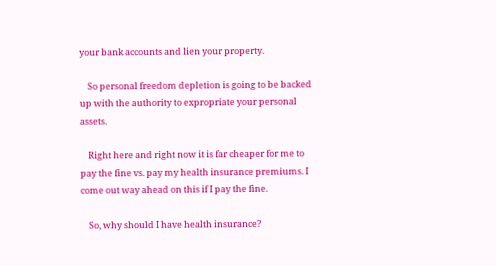your bank accounts and lien your property.

    So personal freedom depletion is going to be backed up with the authority to expropriate your personal assets.

    Right here and right now it is far cheaper for me to pay the fine vs. pay my health insurance premiums. I come out way ahead on this if I pay the fine.

    So, why should I have health insurance?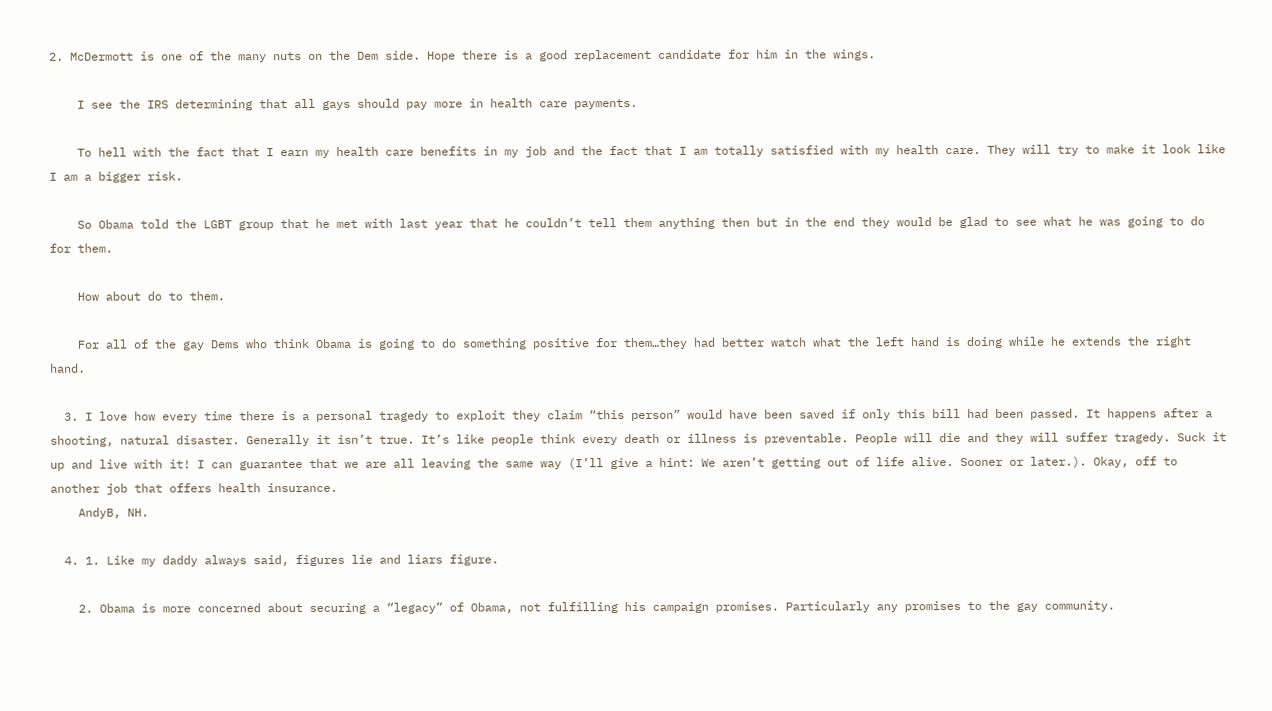2. McDermott is one of the many nuts on the Dem side. Hope there is a good replacement candidate for him in the wings.

    I see the IRS determining that all gays should pay more in health care payments.

    To hell with the fact that I earn my health care benefits in my job and the fact that I am totally satisfied with my health care. They will try to make it look like I am a bigger risk.

    So Obama told the LGBT group that he met with last year that he couldn’t tell them anything then but in the end they would be glad to see what he was going to do for them.

    How about do to them.

    For all of the gay Dems who think Obama is going to do something positive for them…they had better watch what the left hand is doing while he extends the right hand.

  3. I love how every time there is a personal tragedy to exploit they claim “this person” would have been saved if only this bill had been passed. It happens after a shooting, natural disaster. Generally it isn’t true. It’s like people think every death or illness is preventable. People will die and they will suffer tragedy. Suck it up and live with it! I can guarantee that we are all leaving the same way (I’ll give a hint: We aren’t getting out of life alive. Sooner or later.). Okay, off to another job that offers health insurance.
    AndyB, NH.

  4. 1. Like my daddy always said, figures lie and liars figure.

    2. Obama is more concerned about securing a “legacy” of Obama, not fulfilling his campaign promises. Particularly any promises to the gay community.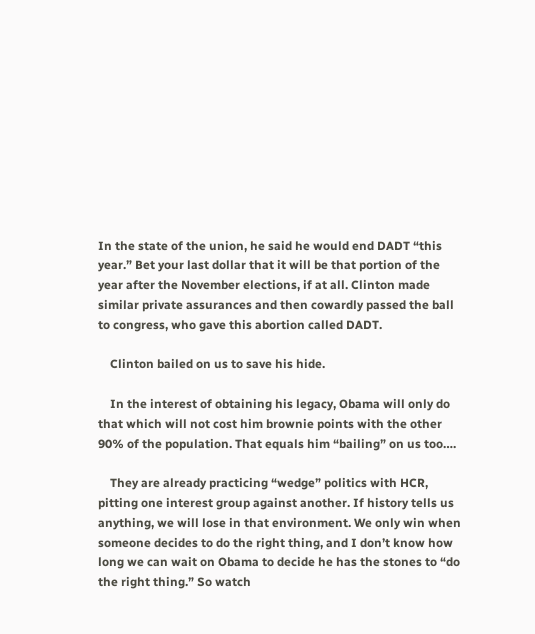In the state of the union, he said he would end DADT “this year.” Bet your last dollar that it will be that portion of the year after the November elections, if at all. Clinton made similar private assurances and then cowardly passed the ball to congress, who gave this abortion called DADT.

    Clinton bailed on us to save his hide.

    In the interest of obtaining his legacy, Obama will only do that which will not cost him brownie points with the other 90% of the population. That equals him “bailing” on us too….

    They are already practicing “wedge” politics with HCR, pitting one interest group against another. If history tells us anything, we will lose in that environment. We only win when someone decides to do the right thing, and I don’t know how long we can wait on Obama to decide he has the stones to “do the right thing.” So watch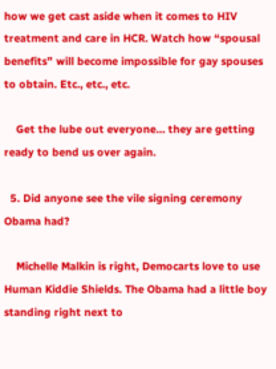how we get cast aside when it comes to HIV treatment and care in HCR. Watch how “spousal benefits” will become impossible for gay spouses to obtain. Etc., etc., etc.

    Get the lube out everyone… they are getting ready to bend us over again.

  5. Did anyone see the vile signing ceremony Obama had?

    Michelle Malkin is right, Democarts love to use Human Kiddie Shields. The Obama had a little boy standing right next to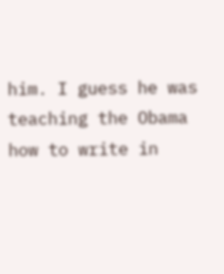him. I guess he was teaching the Obama how to write in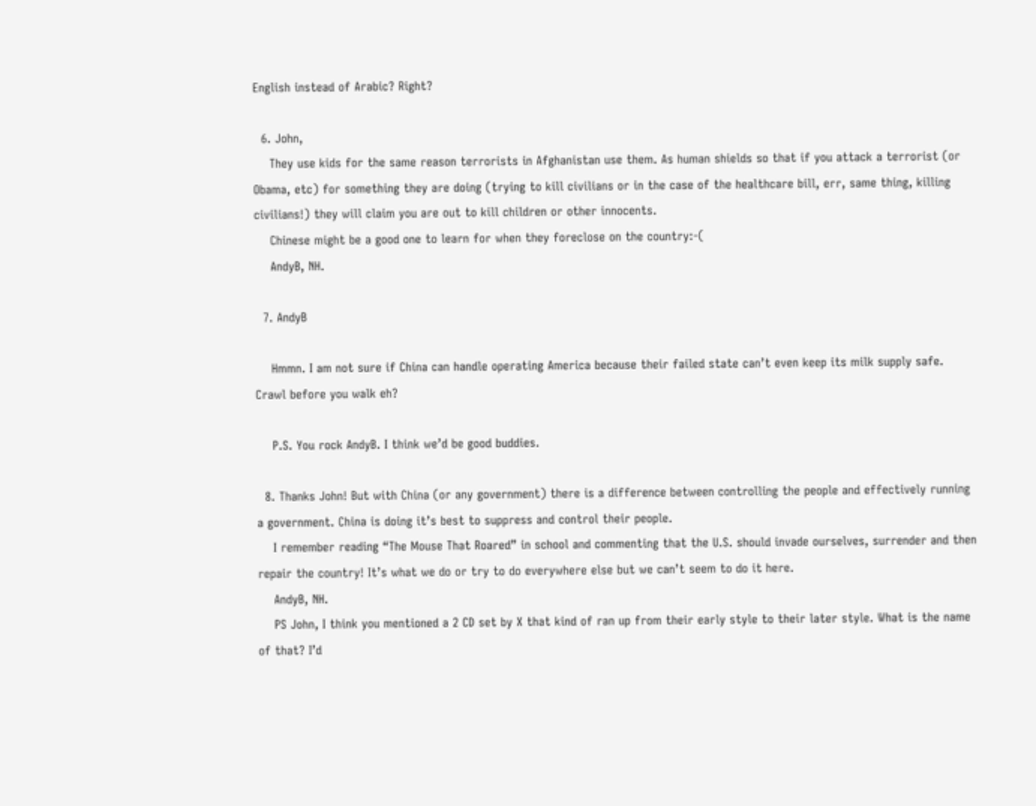English instead of Arabic? Right?

  6. John,
    They use kids for the same reason terrorists in Afghanistan use them. As human shields so that if you attack a terrorist (or Obama, etc) for something they are doing (trying to kill civilians or in the case of the healthcare bill, err, same thing, killing civilians!) they will claim you are out to kill children or other innocents.
    Chinese might be a good one to learn for when they foreclose on the country:-(
    AndyB, NH.

  7. AndyB

    Hmmn. I am not sure if China can handle operating America because their failed state can’t even keep its milk supply safe. Crawl before you walk eh?

    P.S. You rock AndyB. I think we’d be good buddies.

  8. Thanks John! But with China (or any government) there is a difference between controlling the people and effectively running a government. China is doing it’s best to suppress and control their people.
    I remember reading “The Mouse That Roared” in school and commenting that the U.S. should invade ourselves, surrender and then repair the country! It’s what we do or try to do everywhere else but we can’t seem to do it here.
    AndyB, NH.
    PS John, I think you mentioned a 2 CD set by X that kind of ran up from their early style to their later style. What is the name of that? I’d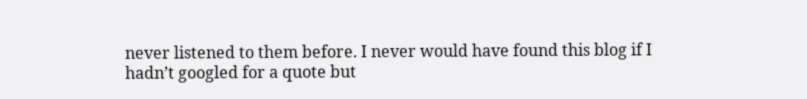never listened to them before. I never would have found this blog if I hadn’t googled for a quote but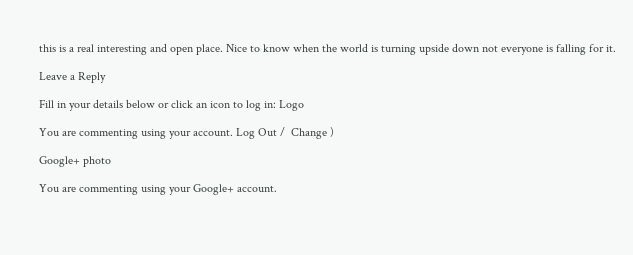this is a real interesting and open place. Nice to know when the world is turning upside down not everyone is falling for it.

Leave a Reply

Fill in your details below or click an icon to log in: Logo

You are commenting using your account. Log Out /  Change )

Google+ photo

You are commenting using your Google+ account.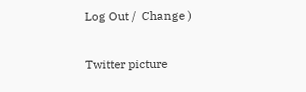Log Out /  Change )

Twitter picture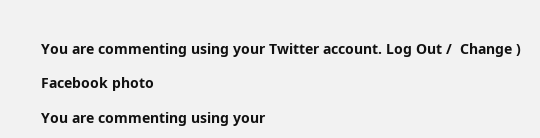You are commenting using your Twitter account. Log Out /  Change )

Facebook photo

You are commenting using your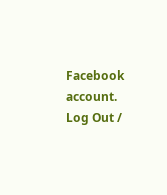Facebook account. Log Out /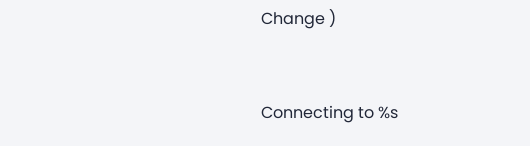Change )


Connecting to %s